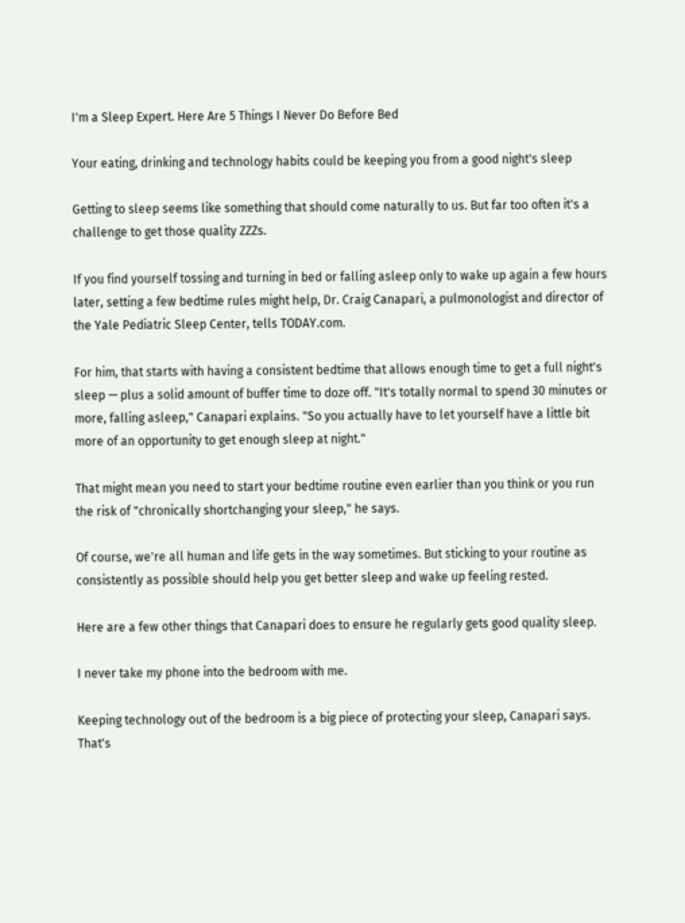I'm a Sleep Expert. Here Are 5 Things I Never Do Before Bed

Your eating, drinking and technology habits could be keeping you from a good night's sleep

Getting to sleep seems like something that should come naturally to us. But far too often it's a challenge to get those quality ZZZs.

If you find yourself tossing and turning in bed or falling asleep only to wake up again a few hours later, setting a few bedtime rules might help, Dr. Craig Canapari, a pulmonologist and director of the Yale Pediatric Sleep Center, tells TODAY.com.

For him, that starts with having a consistent bedtime that allows enough time to get a full night's sleep — plus a solid amount of buffer time to doze off. "It's totally normal to spend 30 minutes or more, falling asleep," Canapari explains. "So you actually have to let yourself have a little bit more of an opportunity to get enough sleep at night."

That might mean you need to start your bedtime routine even earlier than you think or you run the risk of "chronically shortchanging your sleep," he says.

Of course, we're all human and life gets in the way sometimes. But sticking to your routine as consistently as possible should help you get better sleep and wake up feeling rested.

Here are a few other things that Canapari does to ensure he regularly gets good quality sleep.

I never take my phone into the bedroom with me.

Keeping technology out of the bedroom is a big piece of protecting your sleep, Canapari says. That's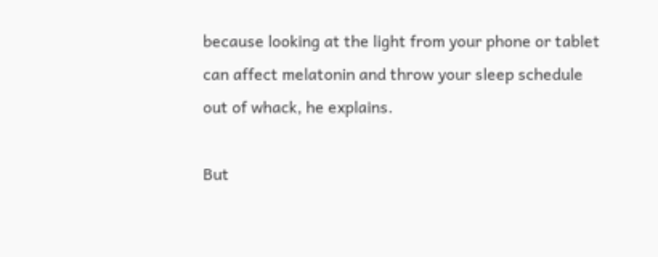because looking at the light from your phone or tablet can affect melatonin and throw your sleep schedule out of whack, he explains.

But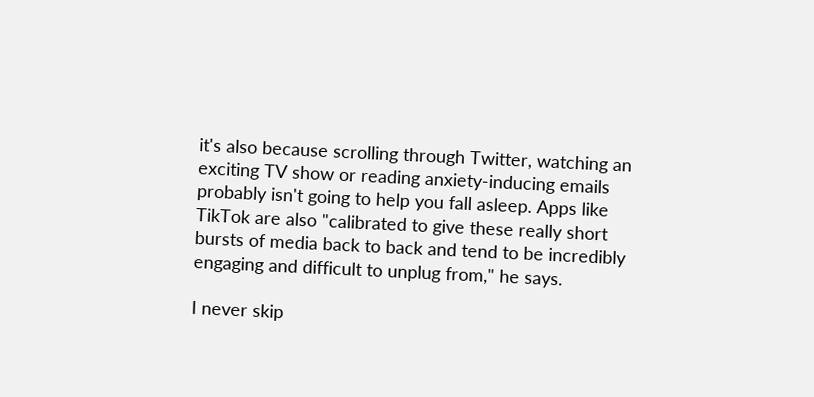it's also because scrolling through Twitter, watching an exciting TV show or reading anxiety-inducing emails probably isn't going to help you fall asleep. Apps like TikTok are also "calibrated to give these really short bursts of media back to back and tend to be incredibly engaging and difficult to unplug from," he says.

I never skip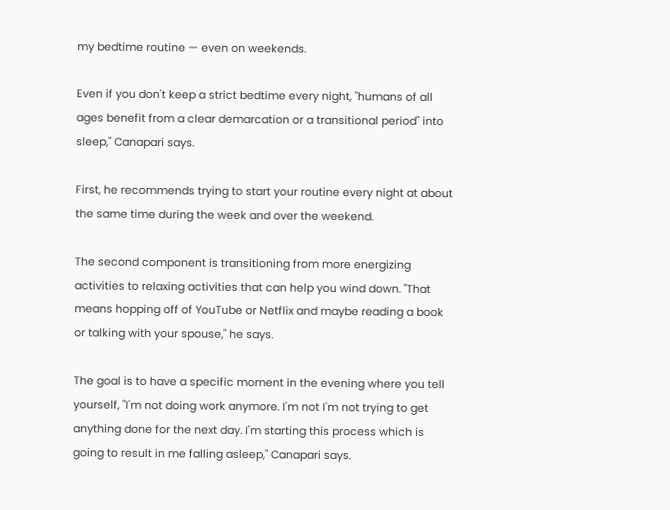my bedtime routine — even on weekends.

Even if you don't keep a strict bedtime every night, "humans of all ages benefit from a clear demarcation or a transitional period" into sleep," Canapari says.

First, he recommends trying to start your routine every night at about the same time during the week and over the weekend.

The second component is transitioning from more energizing activities to relaxing activities that can help you wind down. "That means hopping off of YouTube or Netflix and maybe reading a book or talking with your spouse," he says.

The goal is to have a specific moment in the evening where you tell yourself, "I'm not doing work anymore. I'm not I'm not trying to get anything done for the next day. I'm starting this process which is going to result in me falling asleep," Canapari says.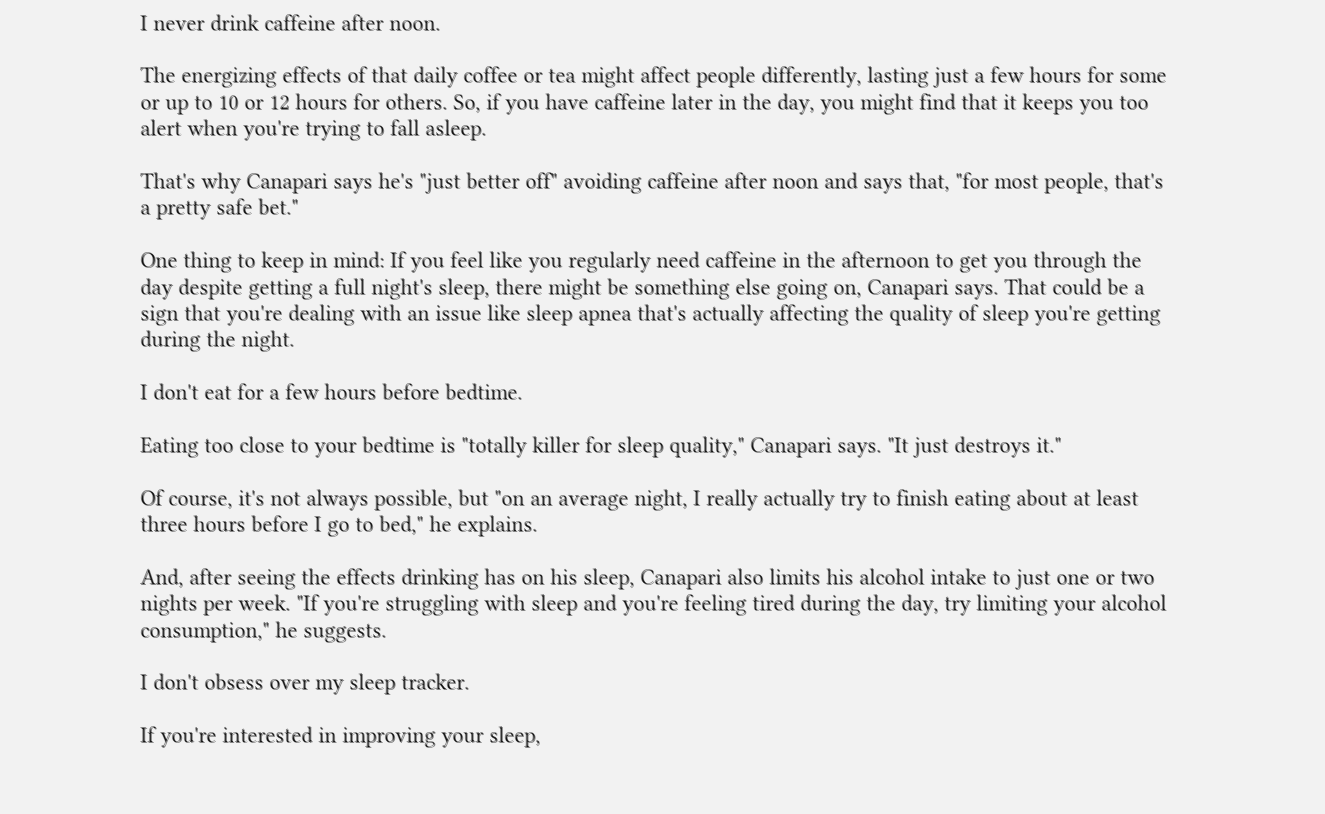I never drink caffeine after noon.

The energizing effects of that daily coffee or tea might affect people differently, lasting just a few hours for some or up to 10 or 12 hours for others. So, if you have caffeine later in the day, you might find that it keeps you too alert when you're trying to fall asleep.

That's why Canapari says he's "just better off" avoiding caffeine after noon and says that, "for most people, that's a pretty safe bet."

One thing to keep in mind: If you feel like you regularly need caffeine in the afternoon to get you through the day despite getting a full night's sleep, there might be something else going on, Canapari says. That could be a sign that you're dealing with an issue like sleep apnea that's actually affecting the quality of sleep you're getting during the night.

I don't eat for a few hours before bedtime.

Eating too close to your bedtime is "totally killer for sleep quality," Canapari says. "It just destroys it."

Of course, it's not always possible, but "on an average night, I really actually try to finish eating about at least three hours before I go to bed," he explains.

And, after seeing the effects drinking has on his sleep, Canapari also limits his alcohol intake to just one or two nights per week. "If you're struggling with sleep and you're feeling tired during the day, try limiting your alcohol consumption," he suggests.

I don't obsess over my sleep tracker.

If you're interested in improving your sleep,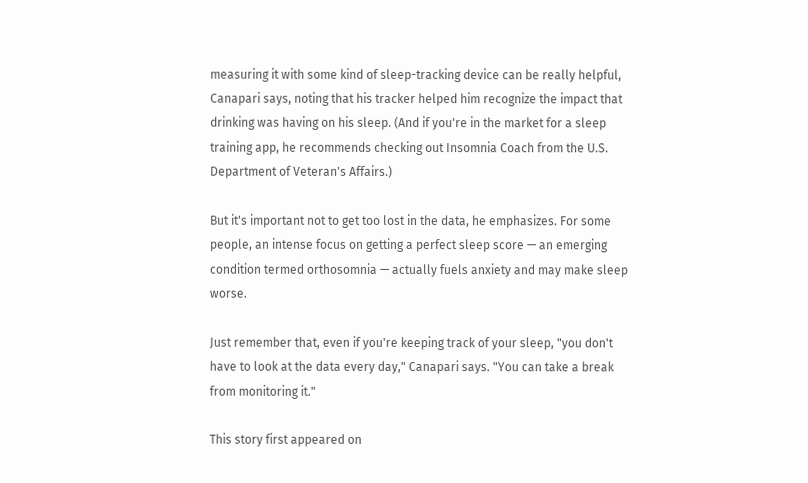measuring it with some kind of sleep-tracking device can be really helpful, Canapari says, noting that his tracker helped him recognize the impact that drinking was having on his sleep. (And if you're in the market for a sleep training app, he recommends checking out Insomnia Coach from the U.S. Department of Veteran's Affairs.)

But it's important not to get too lost in the data, he emphasizes. For some people, an intense focus on getting a perfect sleep score — an emerging condition termed orthosomnia — actually fuels anxiety and may make sleep worse.

Just remember that, even if you're keeping track of your sleep, "you don't have to look at the data every day," Canapari says. "You can take a break from monitoring it."

This story first appeared on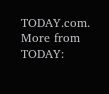TODAY.com. More from TODAY: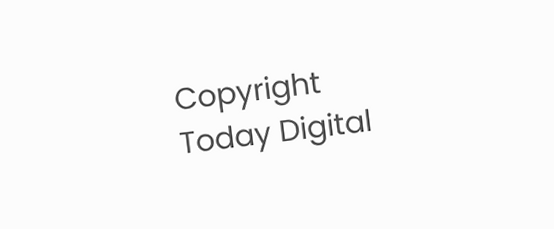Copyright Today Digital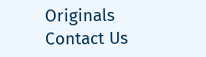Originals
Contact Us